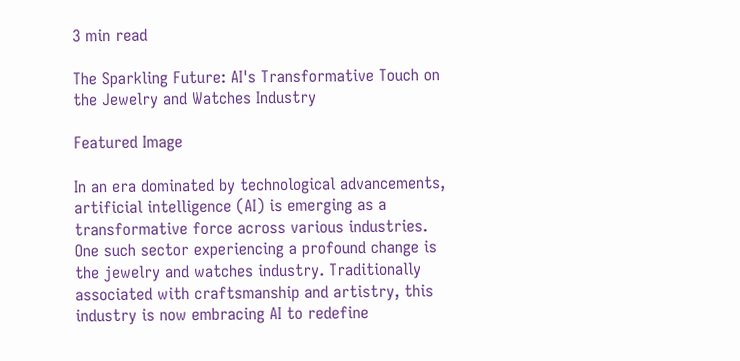3 min read

The Sparkling Future: AI's Transformative Touch on the Jewelry and Watches Industry

Featured Image

In an era dominated by technological advancements, artificial intelligence (AI) is emerging as a transformative force across various industries. One such sector experiencing a profound change is the jewelry and watches industry. Traditionally associated with craftsmanship and artistry, this industry is now embracing AI to redefine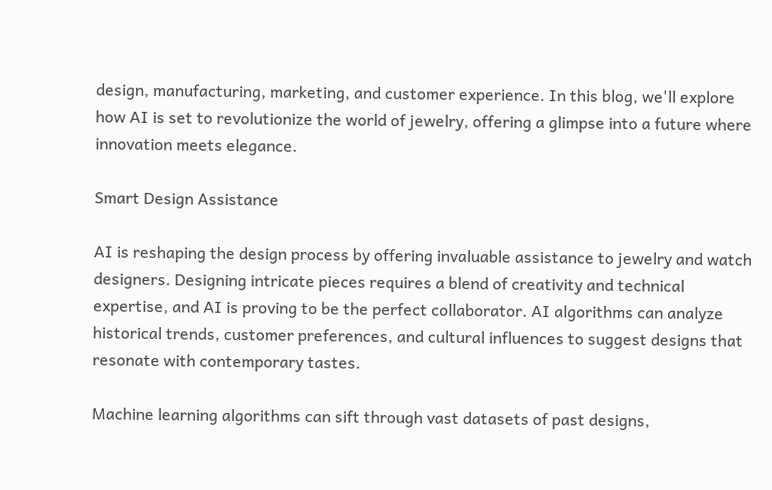design, manufacturing, marketing, and customer experience. In this blog, we'll explore how AI is set to revolutionize the world of jewelry, offering a glimpse into a future where innovation meets elegance.

Smart Design Assistance

AI is reshaping the design process by offering invaluable assistance to jewelry and watch designers. Designing intricate pieces requires a blend of creativity and technical expertise, and AI is proving to be the perfect collaborator. AI algorithms can analyze historical trends, customer preferences, and cultural influences to suggest designs that resonate with contemporary tastes.

Machine learning algorithms can sift through vast datasets of past designs,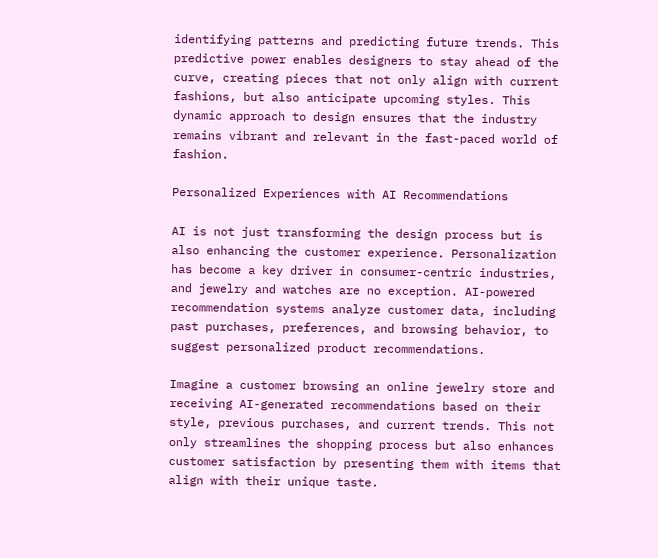identifying patterns and predicting future trends. This predictive power enables designers to stay ahead of the curve, creating pieces that not only align with current fashions, but also anticipate upcoming styles. This dynamic approach to design ensures that the industry remains vibrant and relevant in the fast-paced world of fashion.

Personalized Experiences with AI Recommendations

AI is not just transforming the design process but is also enhancing the customer experience. Personalization has become a key driver in consumer-centric industries, and jewelry and watches are no exception. AI-powered recommendation systems analyze customer data, including past purchases, preferences, and browsing behavior, to suggest personalized product recommendations.

Imagine a customer browsing an online jewelry store and receiving AI-generated recommendations based on their style, previous purchases, and current trends. This not only streamlines the shopping process but also enhances customer satisfaction by presenting them with items that align with their unique taste.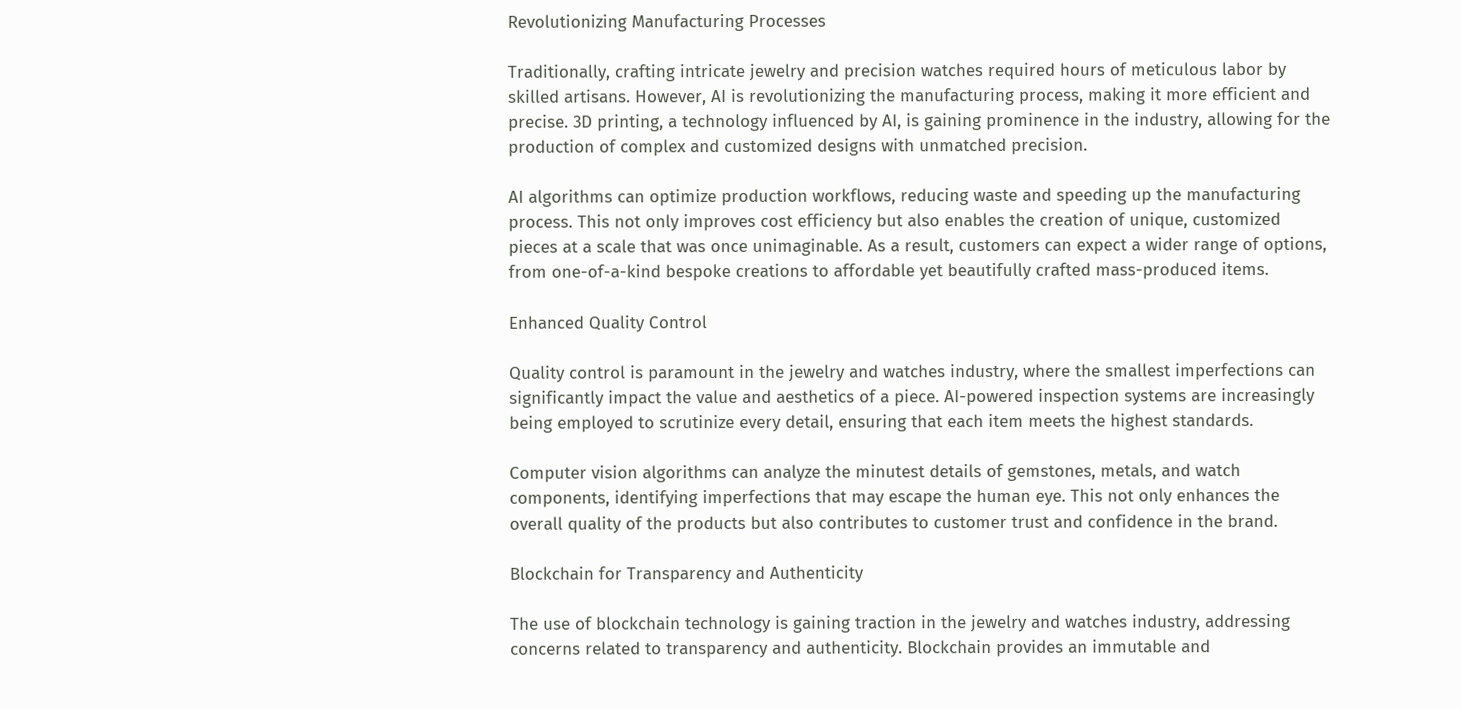Revolutionizing Manufacturing Processes

Traditionally, crafting intricate jewelry and precision watches required hours of meticulous labor by skilled artisans. However, AI is revolutionizing the manufacturing process, making it more efficient and precise. 3D printing, a technology influenced by AI, is gaining prominence in the industry, allowing for the production of complex and customized designs with unmatched precision.

AI algorithms can optimize production workflows, reducing waste and speeding up the manufacturing process. This not only improves cost efficiency but also enables the creation of unique, customized pieces at a scale that was once unimaginable. As a result, customers can expect a wider range of options, from one-of-a-kind bespoke creations to affordable yet beautifully crafted mass-produced items.

Enhanced Quality Control

Quality control is paramount in the jewelry and watches industry, where the smallest imperfections can significantly impact the value and aesthetics of a piece. AI-powered inspection systems are increasingly being employed to scrutinize every detail, ensuring that each item meets the highest standards.

Computer vision algorithms can analyze the minutest details of gemstones, metals, and watch components, identifying imperfections that may escape the human eye. This not only enhances the overall quality of the products but also contributes to customer trust and confidence in the brand.

Blockchain for Transparency and Authenticity

The use of blockchain technology is gaining traction in the jewelry and watches industry, addressing concerns related to transparency and authenticity. Blockchain provides an immutable and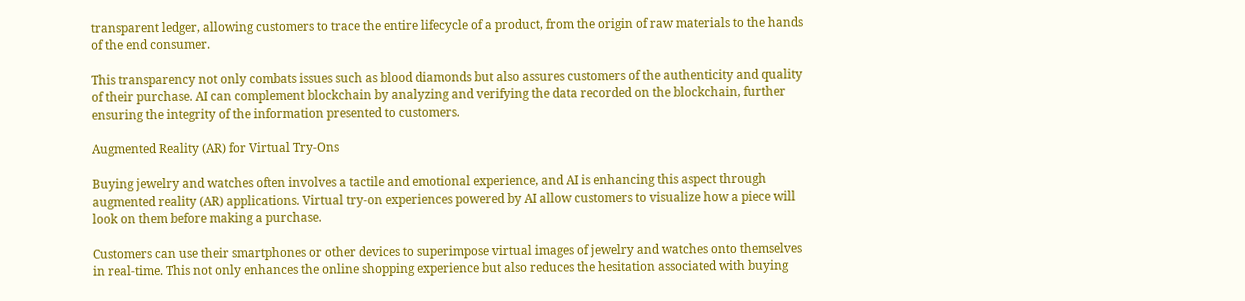transparent ledger, allowing customers to trace the entire lifecycle of a product, from the origin of raw materials to the hands of the end consumer.

This transparency not only combats issues such as blood diamonds but also assures customers of the authenticity and quality of their purchase. AI can complement blockchain by analyzing and verifying the data recorded on the blockchain, further ensuring the integrity of the information presented to customers.

Augmented Reality (AR) for Virtual Try-Ons

Buying jewelry and watches often involves a tactile and emotional experience, and AI is enhancing this aspect through augmented reality (AR) applications. Virtual try-on experiences powered by AI allow customers to visualize how a piece will look on them before making a purchase.

Customers can use their smartphones or other devices to superimpose virtual images of jewelry and watches onto themselves in real-time. This not only enhances the online shopping experience but also reduces the hesitation associated with buying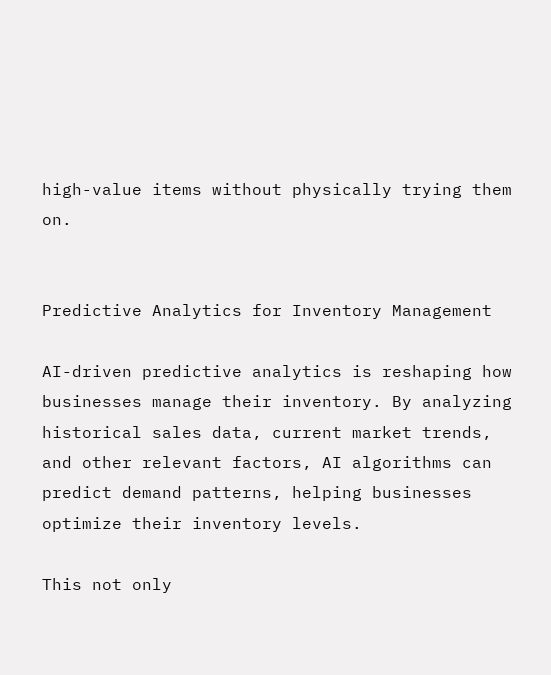high-value items without physically trying them on.


Predictive Analytics for Inventory Management

AI-driven predictive analytics is reshaping how businesses manage their inventory. By analyzing historical sales data, current market trends, and other relevant factors, AI algorithms can predict demand patterns, helping businesses optimize their inventory levels.

This not only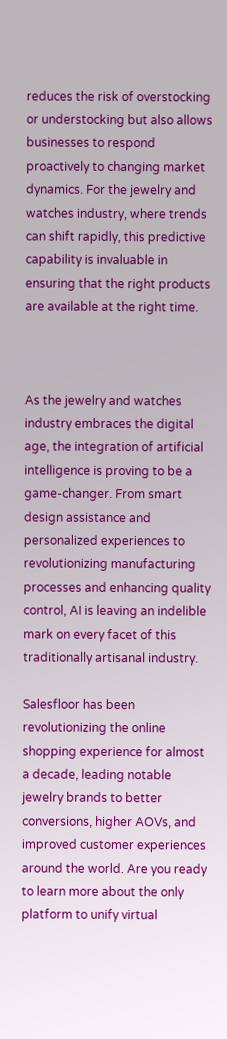reduces the risk of overstocking or understocking but also allows businesses to respond proactively to changing market dynamics. For the jewelry and watches industry, where trends can shift rapidly, this predictive capability is invaluable in ensuring that the right products are available at the right time.



As the jewelry and watches industry embraces the digital age, the integration of artificial intelligence is proving to be a game-changer. From smart design assistance and personalized experiences to revolutionizing manufacturing processes and enhancing quality control, AI is leaving an indelible mark on every facet of this traditionally artisanal industry.

Salesfloor has been revolutionizing the online shopping experience for almost a decade, leading notable jewelry brands to better conversions, higher AOVs, and improved customer experiences around the world. Are you ready to learn more about the only platform to unify virtual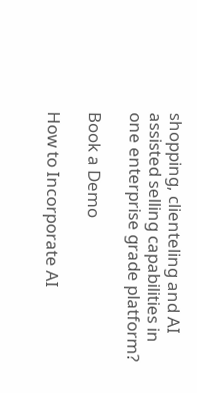shopping, clienteling and AI assisted selling capabilities in one enterprise grade platform?

Book a Demo

How to Incorporate AI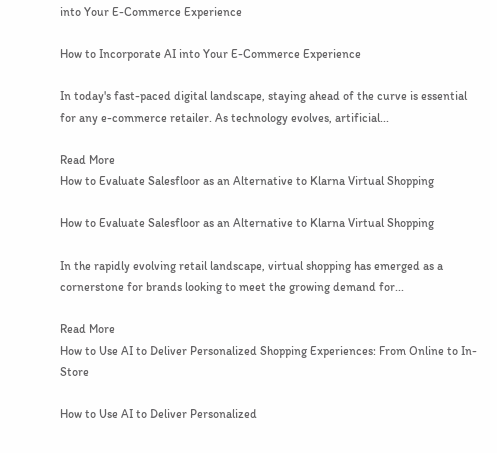into Your E-Commerce Experience

How to Incorporate AI into Your E-Commerce Experience

In today's fast-paced digital landscape, staying ahead of the curve is essential for any e-commerce retailer. As technology evolves, artificial...

Read More
How to Evaluate Salesfloor as an Alternative to Klarna Virtual Shopping

How to Evaluate Salesfloor as an Alternative to Klarna Virtual Shopping

In the rapidly evolving retail landscape, virtual shopping has emerged as a cornerstone for brands looking to meet the growing demand for...

Read More
How to Use AI to Deliver Personalized Shopping Experiences: From Online to In-Store

How to Use AI to Deliver Personalized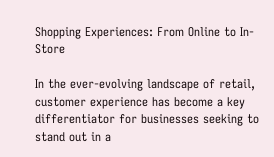Shopping Experiences: From Online to In-Store

In the ever-evolving landscape of retail, customer experience has become a key differentiator for businesses seeking to stand out in a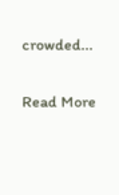crowded...

Read More